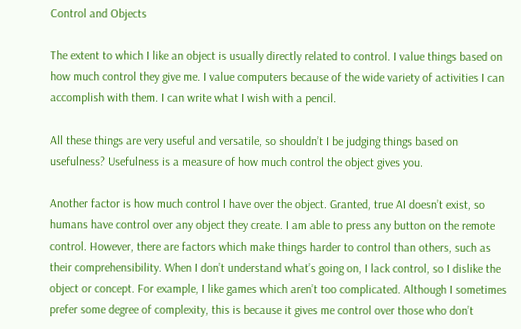Control and Objects

The extent to which I like an object is usually directly related to control. I value things based on how much control they give me. I value computers because of the wide variety of activities I can accomplish with them. I can write what I wish with a pencil.

All these things are very useful and versatile, so shouldn’t I be judging things based on usefulness? Usefulness is a measure of how much control the object gives you.

Another factor is how much control I have over the object. Granted, true AI doesn’t exist, so humans have control over any object they create. I am able to press any button on the remote control. However, there are factors which make things harder to control than others, such as their comprehensibility. When I don’t understand what’s going on, I lack control, so I dislike the object or concept. For example, I like games which aren’t too complicated. Although I sometimes prefer some degree of complexity, this is because it gives me control over those who don’t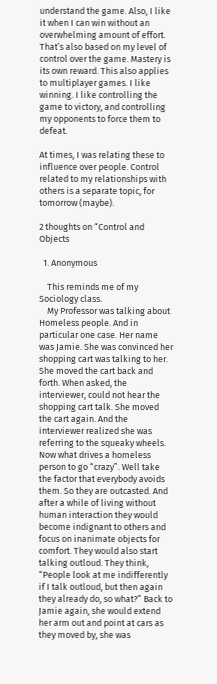understand the game. Also, I like it when I can win without an overwhelming amount of effort. That’s also based on my level of control over the game. Mastery is its own reward. This also applies to multiplayer games. I like winning. I like controlling the game to victory, and controlling my opponents to force them to defeat.

At times, I was relating these to influence over people. Control related to my relationships with others is a separate topic, for tomorrow (maybe).

2 thoughts on “Control and Objects

  1. Anonymous

    This reminds me of my Sociology class.
    My Professor was talking about Homeless people. And in particular one case. Her name was Jamie. She was convinced her shopping cart was talking to her. She moved the cart back and forth. When asked, the interviewer, could not hear the shopping cart talk. She moved the cart again. And the interviewer realized she was referring to the squeaky wheels. Now what drives a homeless person to go “crazy”. Well take the factor that everybody avoids them. So they are outcasted. And after a while of living without human interaction they would become indignant to others and focus on inanimate objects for comfort. They would also start talking outloud. They think, “People look at me indifferently if I talk outloud, but then again they already do, so what?” Back to Jamie again, she would extend her arm out and point at cars as they moved by, she was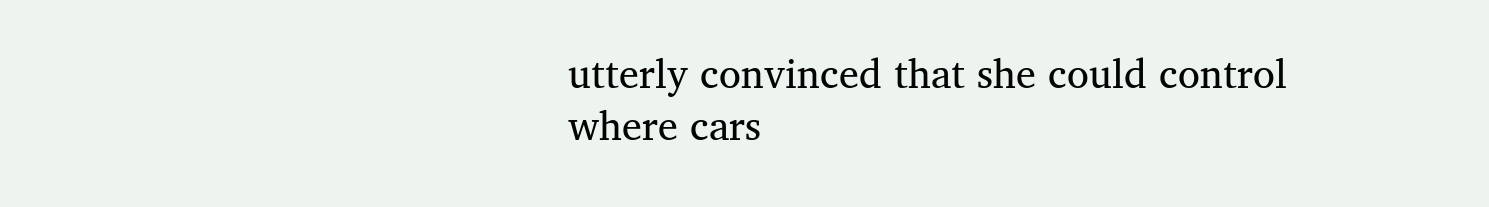utterly convinced that she could control where cars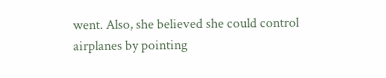went. Also, she believed she could control airplanes by pointing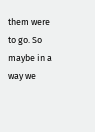them were to go. So maybe in a way we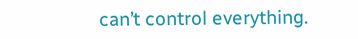can’t control everything.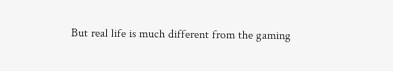But real life is much different from the gaming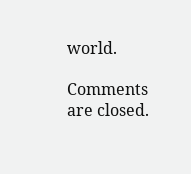world.

Comments are closed.